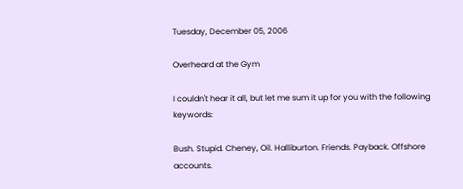Tuesday, December 05, 2006

Overheard at the Gym

I couldn't hear it all, but let me sum it up for you with the following keywords:

Bush. Stupid. Cheney, Oil. Halliburton. Friends. Payback. Offshore accounts.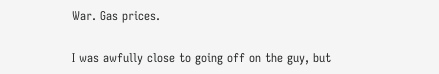War. Gas prices.

I was awfully close to going off on the guy, but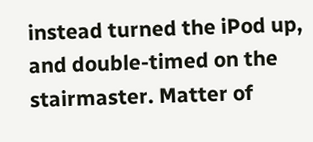instead turned the iPod up, and double-timed on the stairmaster. Matter of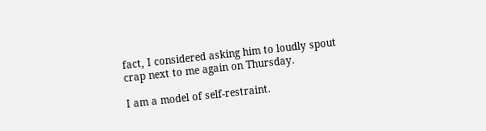fact, I considered asking him to loudly spout crap next to me again on Thursday.

I am a model of self-restraint.